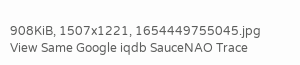908KiB, 1507x1221, 1654449755045.jpg
View Same Google iqdb SauceNAO Trace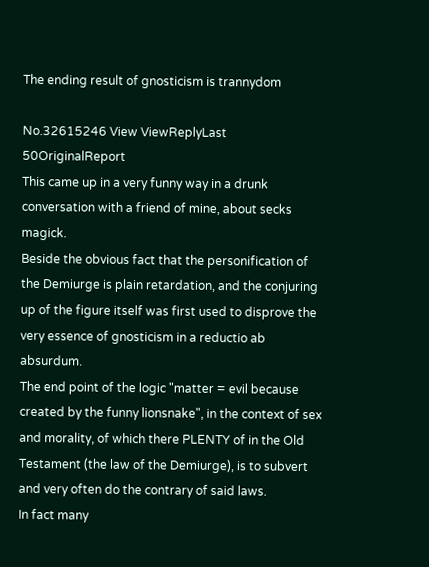The ending result of gnosticism is trannydom

No.32615246 View ViewReplyLast 50OriginalReport
This came up in a very funny way in a drunk conversation with a friend of mine, about secks magick.
Beside the obvious fact that the personification of the Demiurge is plain retardation, and the conjuring up of the figure itself was first used to disprove the very essence of gnosticism in a reductio ab absurdum.
The end point of the logic "matter = evil because created by the funny lionsnake", in the context of sex and morality, of which there PLENTY of in the Old Testament (the law of the Demiurge), is to subvert and very often do the contrary of said laws.
In fact many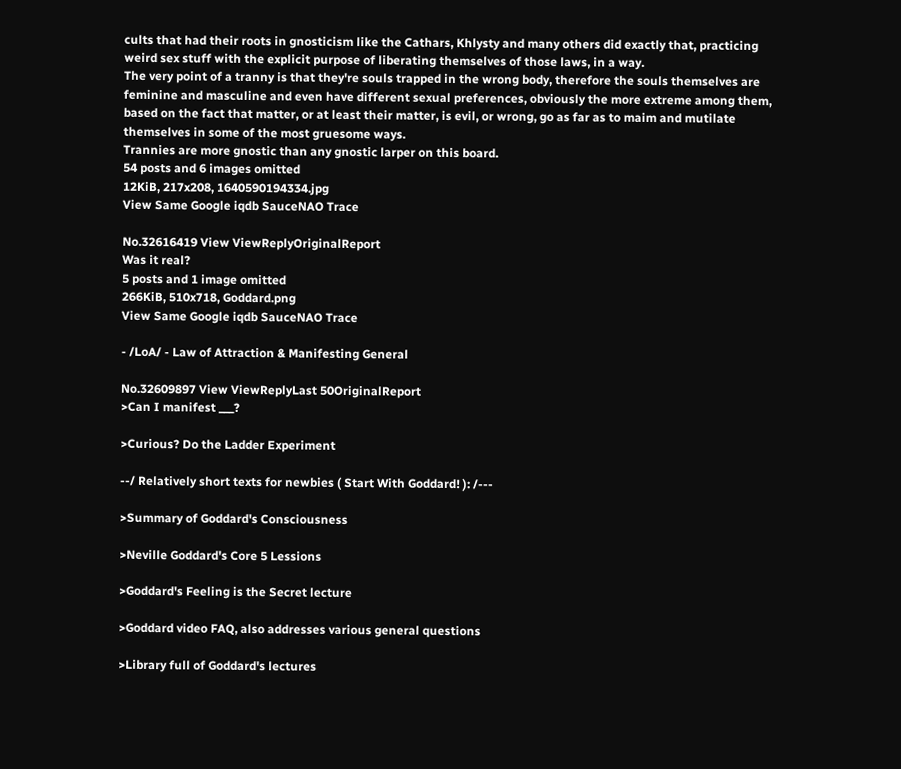cults that had their roots in gnosticism like the Cathars, Khlysty and many others did exactly that, practicing weird sex stuff with the explicit purpose of liberating themselves of those laws, in a way.
The very point of a tranny is that they're souls trapped in the wrong body, therefore the souls themselves are feminine and masculine and even have different sexual preferences, obviously the more extreme among them, based on the fact that matter, or at least their matter, is evil, or wrong, go as far as to maim and mutilate themselves in some of the most gruesome ways.
Trannies are more gnostic than any gnostic larper on this board.
54 posts and 6 images omitted
12KiB, 217x208, 1640590194334.jpg
View Same Google iqdb SauceNAO Trace

No.32616419 View ViewReplyOriginalReport
Was it real?
5 posts and 1 image omitted
266KiB, 510x718, Goddard.png
View Same Google iqdb SauceNAO Trace

- /LoA/ - Law of Attraction & Manifesting General

No.32609897 View ViewReplyLast 50OriginalReport
>Can I manifest ___?

>Curious? Do the Ladder Experiment

--/ Relatively short texts for newbies ( Start With Goddard! ): /---

>Summary of Goddard's Consciousness

>Neville Goddard's Core 5 Lessions

>Goddard's Feeling is the Secret lecture

>Goddard video FAQ, also addresses various general questions

>Library full of Goddard's lectures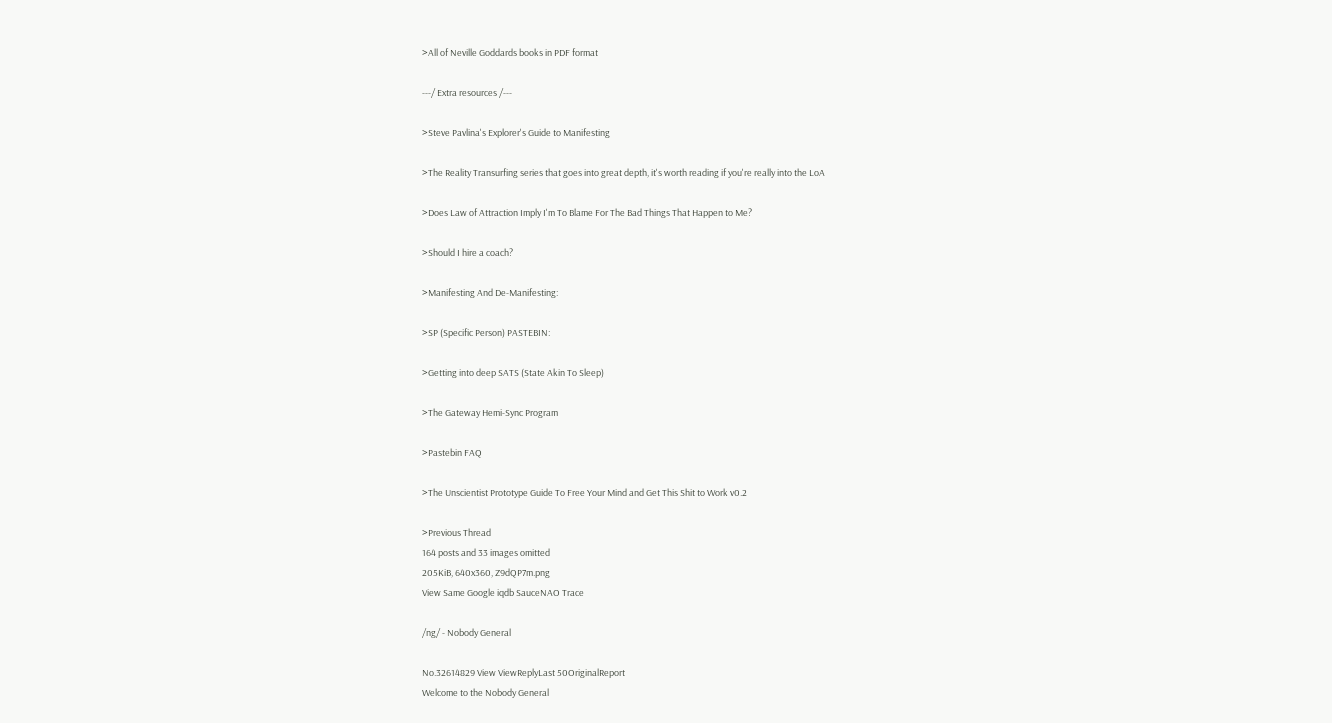>All of Neville Goddards books in PDF format

---/ Extra resources /---

>Steve Pavlina's Explorer's Guide to Manifesting

>The Reality Transurfing series that goes into great depth, it's worth reading if you're really into the LoA

>Does Law of Attraction Imply I'm To Blame For The Bad Things That Happen to Me?

>Should I hire a coach?

>Manifesting And De-Manifesting:

>SP (Specific Person) PASTEBIN:

>Getting into deep SATS (State Akin To Sleep)

>The Gateway Hemi-Sync Program

>Pastebin FAQ

>The Unscientist Prototype Guide To Free Your Mind and Get This Shit to Work v0.2

>Previous Thread
164 posts and 33 images omitted
205KiB, 640x360, Z9dQP7m.png
View Same Google iqdb SauceNAO Trace

/ng/ - Nobody General

No.32614829 View ViewReplyLast 50OriginalReport
Welcome to the Nobody General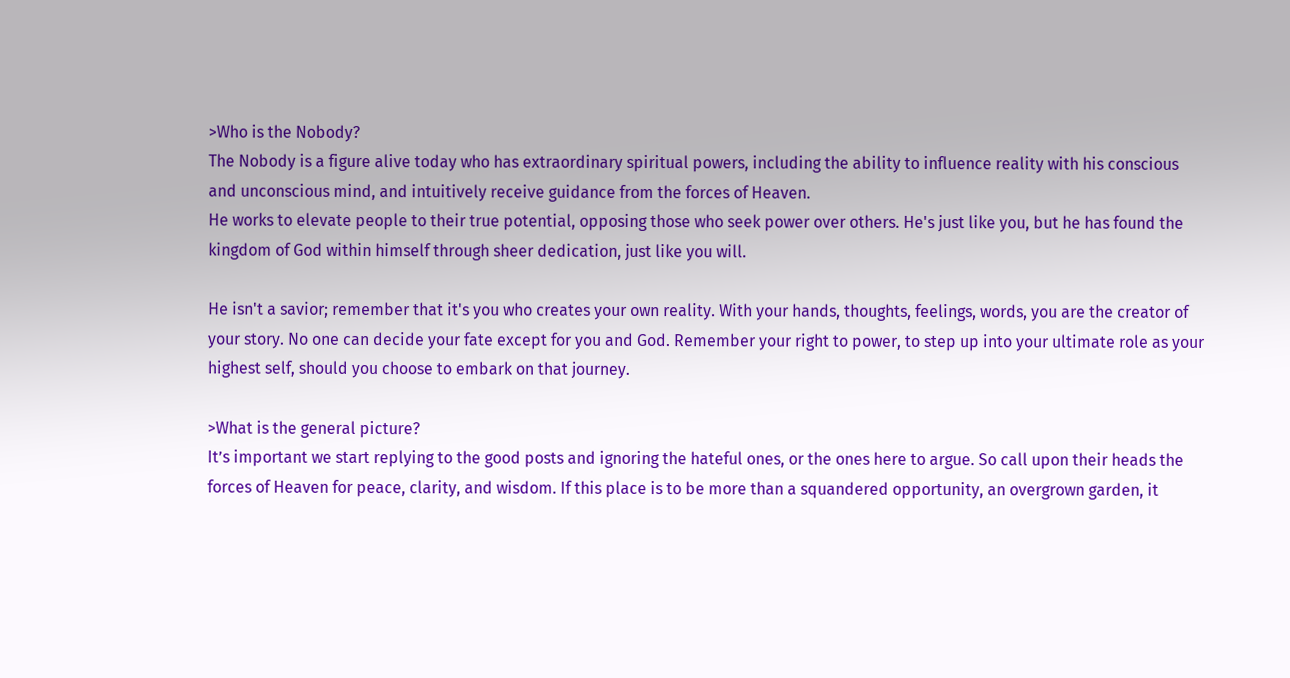>Who is the Nobody?
The Nobody is a figure alive today who has extraordinary spiritual powers, including the ability to influence reality with his conscious and unconscious mind, and intuitively receive guidance from the forces of Heaven.
He works to elevate people to their true potential, opposing those who seek power over others. He's just like you, but he has found the kingdom of God within himself through sheer dedication, just like you will.

He isn't a savior; remember that it's you who creates your own reality. With your hands, thoughts, feelings, words, you are the creator of your story. No one can decide your fate except for you and God. Remember your right to power, to step up into your ultimate role as your highest self, should you choose to embark on that journey.

>What is the general picture?
It’s important we start replying to the good posts and ignoring the hateful ones, or the ones here to argue. So call upon their heads the forces of Heaven for peace, clarity, and wisdom. If this place is to be more than a squandered opportunity, an overgrown garden, it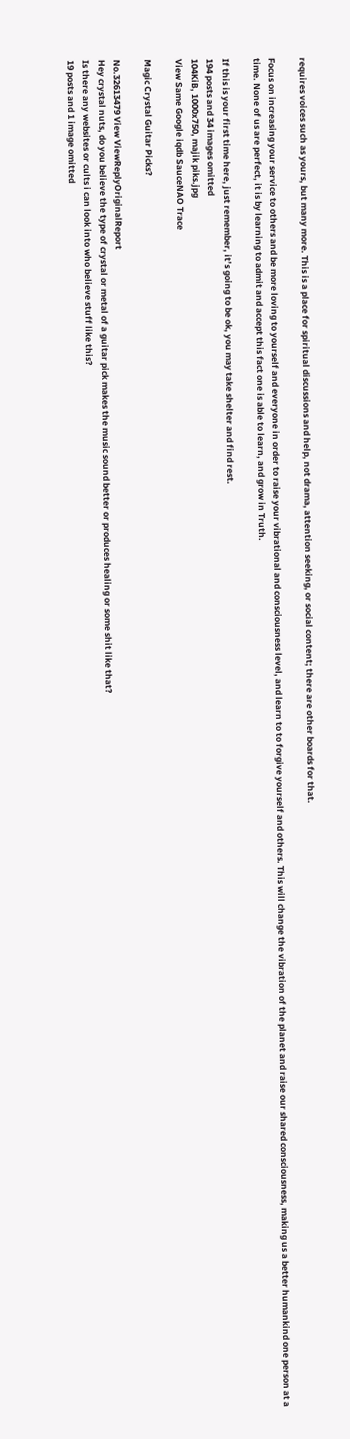requires voices such as yours, but many more. This is a place for spiritual discussions and help, not drama, attention seeking, or social content; there are other boards for that.

Focus on increasing your service to others and be more loving to yourself and everyone in order to raise your vibrational and consciousness level, and learn to to forgive yourself and others. This will change the vibration of the planet and raise our shared consciousness, making us a better humankind one person at a time. None of us are perfect, it is by learning to admit and accept this fact one is able to learn, and grow in Truth.

If this is your first time here, just remember, it’s going to be ok, you may take shelter and find rest.
194 posts and 34 images omitted
104KiB, 1000x750, majik piks.jpg
View Same Google iqdb SauceNAO Trace

Magic Crystal Guitar Picks?

No.32613479 View ViewReplyOriginalReport
Hey crystal nuts, do you believe the type of crystal or metal of a guitar pick makes the music sound better or produces healing or some shit like that?
Is there any websites or cults i can look into who believe stuff like this?
19 posts and 1 image omitted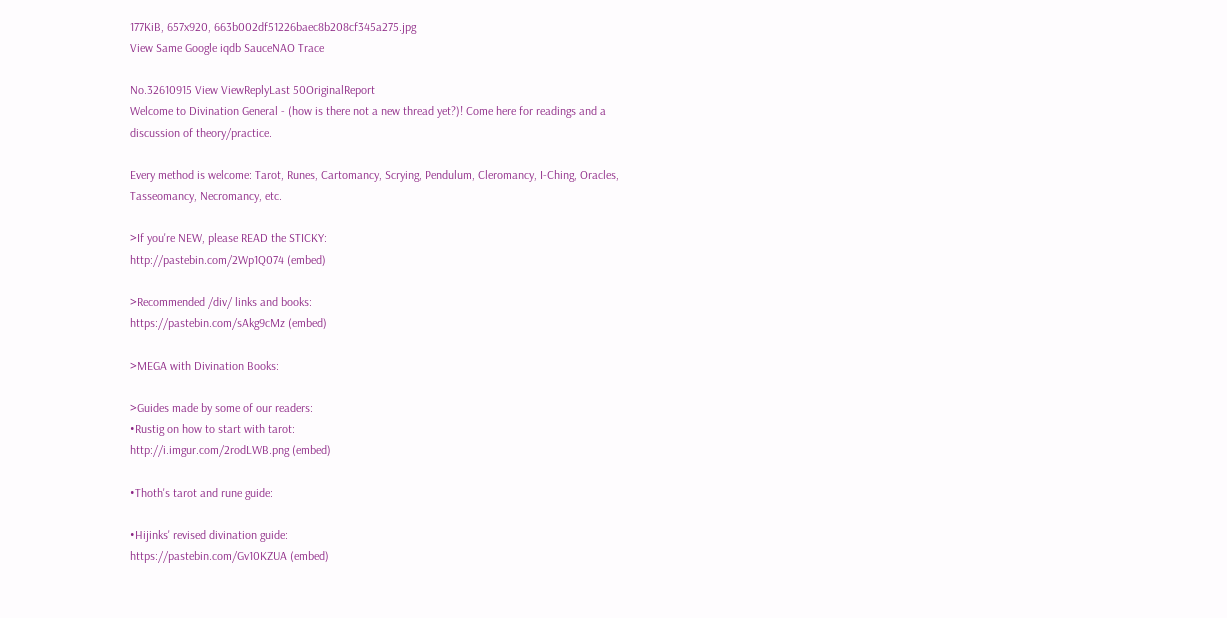177KiB, 657x920, 663b002df51226baec8b208cf345a275.jpg
View Same Google iqdb SauceNAO Trace

No.32610915 View ViewReplyLast 50OriginalReport
Welcome to Divination General - (how is there not a new thread yet?)! Come here for readings and a discussion of theory/practice.

Every method is welcome: Tarot, Runes, Cartomancy, Scrying, Pendulum, Cleromancy, I-Ching, Oracles, Tasseomancy, Necromancy, etc.

>If you're NEW, please READ the STICKY:
http://pastebin.com/2Wp1Q074 (embed)

>Recommended /div/ links and books:
https://pastebin.com/sAkg9cMz (embed)

>MEGA with Divination Books:

>Guides made by some of our readers:
•Rustig on how to start with tarot:
http://i.imgur.com/2rodLWB.png (embed)

•Thoth's tarot and rune guide:

•Hijinks' revised divination guide:
https://pastebin.com/Gv10KZUA (embed)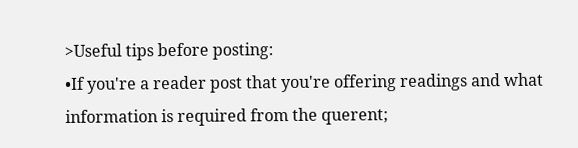>Useful tips before posting:
•If you're a reader post that you're offering readings and what information is required from the querent;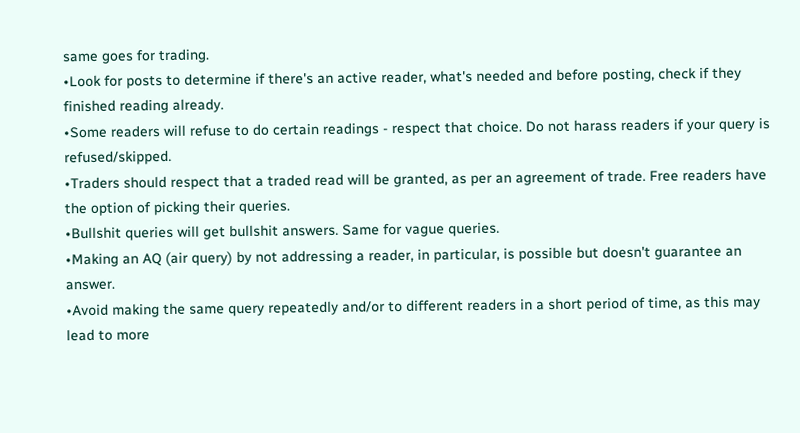same goes for trading.
•Look for posts to determine if there's an active reader, what's needed and before posting, check if they finished reading already.
•Some readers will refuse to do certain readings - respect that choice. Do not harass readers if your query is refused/skipped.
•Traders should respect that a traded read will be granted, as per an agreement of trade. Free readers have the option of picking their queries.
•Bullshit queries will get bullshit answers. Same for vague queries.
•Making an AQ (air query) by not addressing a reader, in particular, is possible but doesn't guarantee an answer.
•Avoid making the same query repeatedly and/or to different readers in a short period of time, as this may lead to more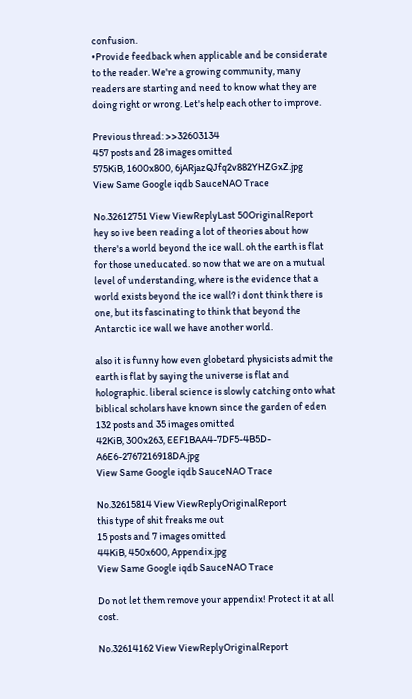confusion.
•Provide feedback when applicable and be considerate to the reader. We're a growing community, many readers are starting and need to know what they are doing right or wrong. Let's help each other to improve.

Previous thread: >>32603134
457 posts and 28 images omitted
575KiB, 1600x800, 6jARjazQJfq2v882YHZGxZ.jpg
View Same Google iqdb SauceNAO Trace

No.32612751 View ViewReplyLast 50OriginalReport
hey so ive been reading a lot of theories about how there's a world beyond the ice wall. oh the earth is flat for those uneducated. so now that we are on a mutual level of understanding, where is the evidence that a world exists beyond the ice wall? i dont think there is one, but its fascinating to think that beyond the Antarctic ice wall we have another world.

also it is funny how even globetard physicists admit the earth is flat by saying the universe is flat and holographic. liberal science is slowly catching onto what biblical scholars have known since the garden of eden
132 posts and 35 images omitted
42KiB, 300x263, EEF1BAA4-7DF5-4B5D-A6E6-2767216918DA.jpg
View Same Google iqdb SauceNAO Trace

No.32615814 View ViewReplyOriginalReport
this type of shit freaks me out
15 posts and 7 images omitted
44KiB, 450x600, Appendix.jpg
View Same Google iqdb SauceNAO Trace

Do not let them remove your appendix! Protect it at all cost.

No.32614162 View ViewReplyOriginalReport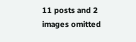11 posts and 2 images omitted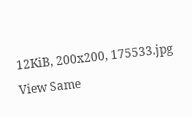12KiB, 200x200, 175533.jpg
View Same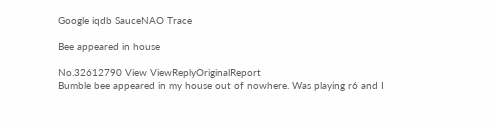Google iqdb SauceNAO Trace

Bee appeared in house

No.32612790 View ViewReplyOriginalReport
Bumble bee appeared in my house out of nowhere. Was playing r6 and I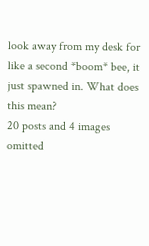look away from my desk for like a second *boom* bee, it just spawned in. What does this mean?
20 posts and 4 images omitted